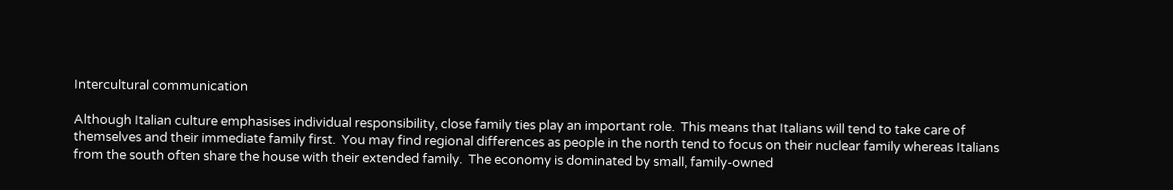Intercultural communication

Although Italian culture emphasises individual responsibility, close family ties play an important role.  This means that Italians will tend to take care of themselves and their immediate family first.  You may find regional differences as people in the north tend to focus on their nuclear family whereas Italians from the south often share the house with their extended family.  The economy is dominated by small, family-owned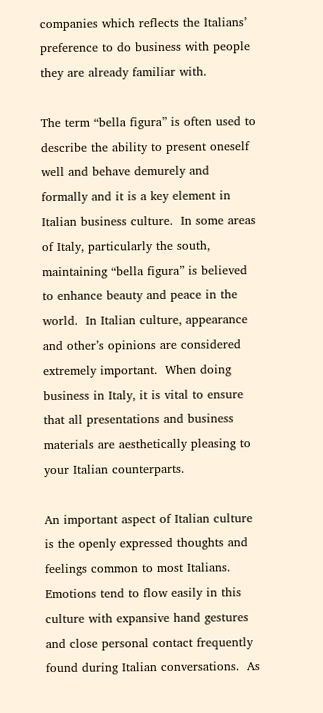companies which reflects the Italians’ preference to do business with people they are already familiar with.

The term “bella figura” is often used to describe the ability to present oneself well and behave demurely and formally and it is a key element in Italian business culture.  In some areas of Italy, particularly the south, maintaining “bella figura” is believed to enhance beauty and peace in the world.  In Italian culture, appearance and other’s opinions are considered extremely important.  When doing business in Italy, it is vital to ensure that all presentations and business materials are aesthetically pleasing to your Italian counterparts.

An important aspect of Italian culture is the openly expressed thoughts and feelings common to most Italians.  Emotions tend to flow easily in this culture with expansive hand gestures and close personal contact frequently found during Italian conversations.  As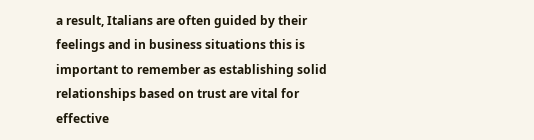a result, Italians are often guided by their feelings and in business situations this is important to remember as establishing solid relationships based on trust are vital for effective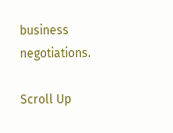business negotiations.

Scroll Up